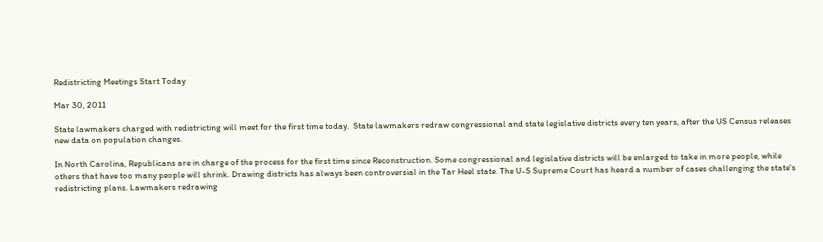Redistricting Meetings Start Today

Mar 30, 2011

State lawmakers charged with redistricting will meet for the first time today.  State lawmakers redraw congressional and state legislative districts every ten years, after the US Census releases new data on population changes.

In North Carolina, Republicans are in charge of the process for the first time since Reconstruction. Some congressional and legislative districts will be enlarged to take in more people, while others that have too many people will shrink. Drawing districts has always been controversial in the Tar Heel state. The U-S Supreme Court has heard a number of cases challenging the state's redistricting plans. Lawmakers redrawing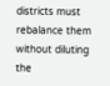districts must rebalance them without diluting the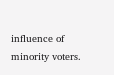influence of minority voters.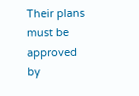Their plans must be approved by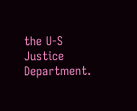the U-S Justice Department.